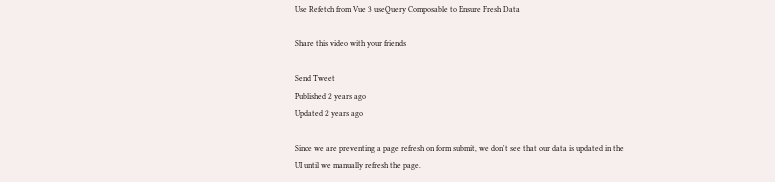Use Refetch from Vue 3 useQuery Composable to Ensure Fresh Data

Share this video with your friends

Send Tweet
Published 2 years ago
Updated 2 years ago

Since we are preventing a page refresh on form submit, we don't see that our data is updated in the UI until we manually refresh the page.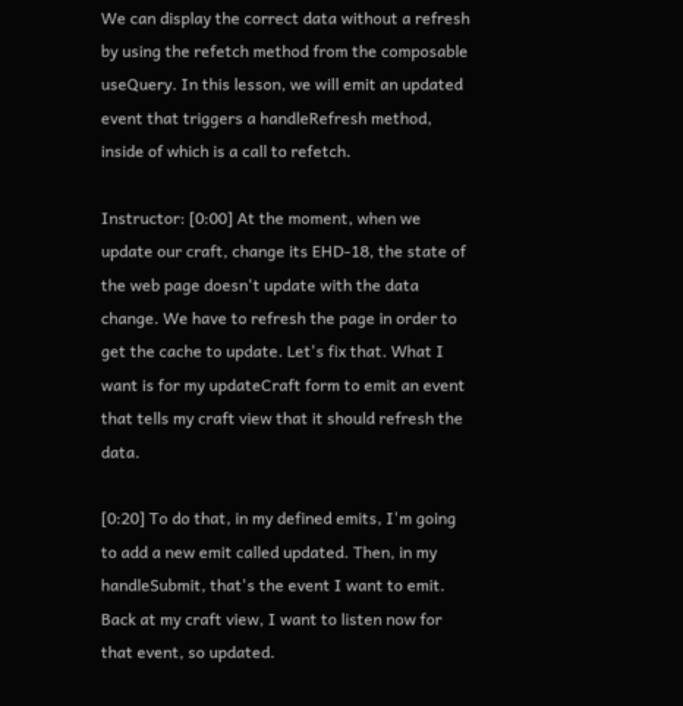We can display the correct data without a refresh by using the refetch method from the composable useQuery. In this lesson, we will emit an updated event that triggers a handleRefresh method, inside of which is a call to refetch.

Instructor: [0:00] At the moment, when we update our craft, change its EHD-18, the state of the web page doesn't update with the data change. We have to refresh the page in order to get the cache to update. Let's fix that. What I want is for my updateCraft form to emit an event that tells my craft view that it should refresh the data.

[0:20] To do that, in my defined emits, I'm going to add a new emit called updated. Then, in my handleSubmit, that's the event I want to emit. Back at my craft view, I want to listen now for that event, so updated.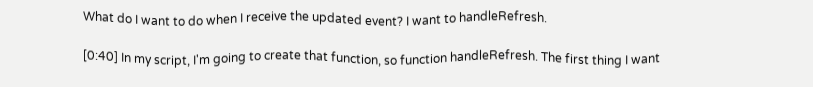What do I want to do when I receive the updated event? I want to handleRefresh.

[0:40] In my script, I'm going to create that function, so function handleRefresh. The first thing I want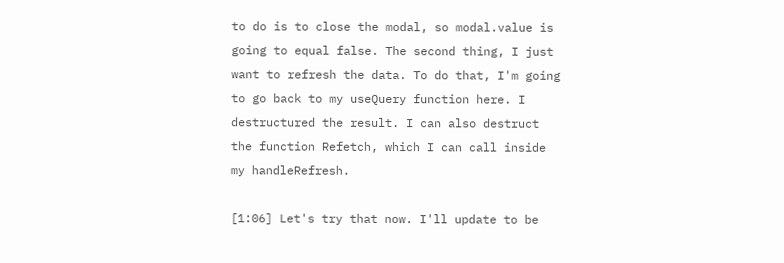to do is to close the modal, so modal.value is going to equal false. The second thing, I just want to refresh the data. To do that, I'm going to go back to my useQuery function here. I destructured the result. I can also destruct the function Refetch, which I can call inside my handleRefresh.

[1:06] Let's try that now. I'll update to be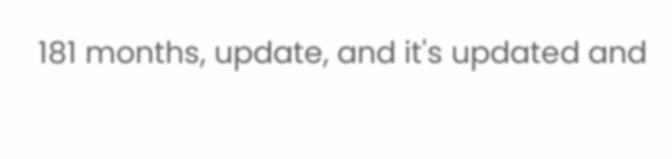181 months, update, and it's updated and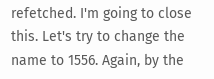refetched. I'm going to close this. Let's try to change the name to 1556. Again, by the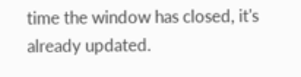time the window has closed, it's already updated.